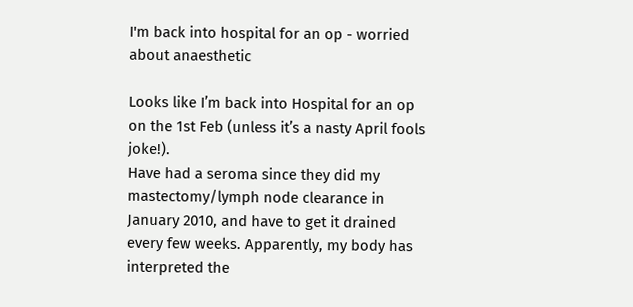I'm back into hospital for an op - worried about anaesthetic

Looks like I’m back into Hospital for an op on the 1st Feb (unless it’s a nasty April fools joke!).
Have had a seroma since they did my mastectomy/lymph node clearance in January 2010, and have to get it drained every few weeks. Apparently, my body has interpreted the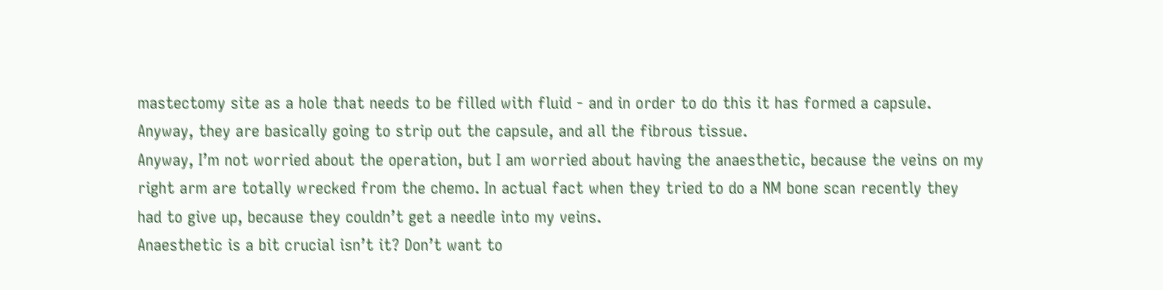mastectomy site as a hole that needs to be filled with fluid - and in order to do this it has formed a capsule. Anyway, they are basically going to strip out the capsule, and all the fibrous tissue.
Anyway, I’m not worried about the operation, but I am worried about having the anaesthetic, because the veins on my right arm are totally wrecked from the chemo. In actual fact when they tried to do a NM bone scan recently they had to give up, because they couldn’t get a needle into my veins.
Anaesthetic is a bit crucial isn’t it? Don’t want to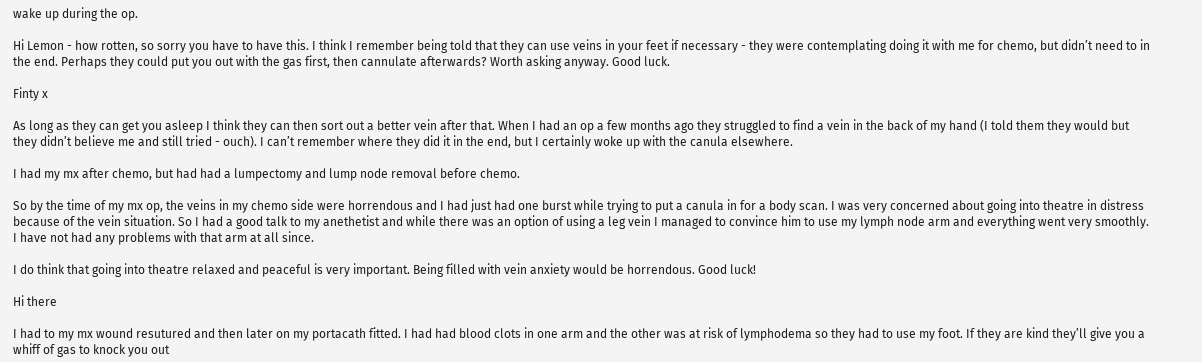wake up during the op.

Hi Lemon - how rotten, so sorry you have to have this. I think I remember being told that they can use veins in your feet if necessary - they were contemplating doing it with me for chemo, but didn’t need to in the end. Perhaps they could put you out with the gas first, then cannulate afterwards? Worth asking anyway. Good luck.

Finty x

As long as they can get you asleep I think they can then sort out a better vein after that. When I had an op a few months ago they struggled to find a vein in the back of my hand (I told them they would but they didn’t believe me and still tried - ouch). I can’t remember where they did it in the end, but I certainly woke up with the canula elsewhere.

I had my mx after chemo, but had had a lumpectomy and lump node removal before chemo.

So by the time of my mx op, the veins in my chemo side were horrendous and I had just had one burst while trying to put a canula in for a body scan. I was very concerned about going into theatre in distress because of the vein situation. So I had a good talk to my anethetist and while there was an option of using a leg vein I managed to convince him to use my lymph node arm and everything went very smoothly. I have not had any problems with that arm at all since.

I do think that going into theatre relaxed and peaceful is very important. Being filled with vein anxiety would be horrendous. Good luck!

Hi there

I had to my mx wound resutured and then later on my portacath fitted. I had had blood clots in one arm and the other was at risk of lymphodema so they had to use my foot. If they are kind they’ll give you a whiff of gas to knock you out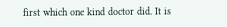first which one kind doctor did. It is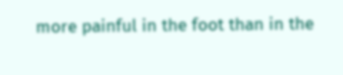more painful in the foot than in the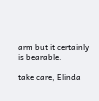arm but it certainly is bearable.

take care, Elinda